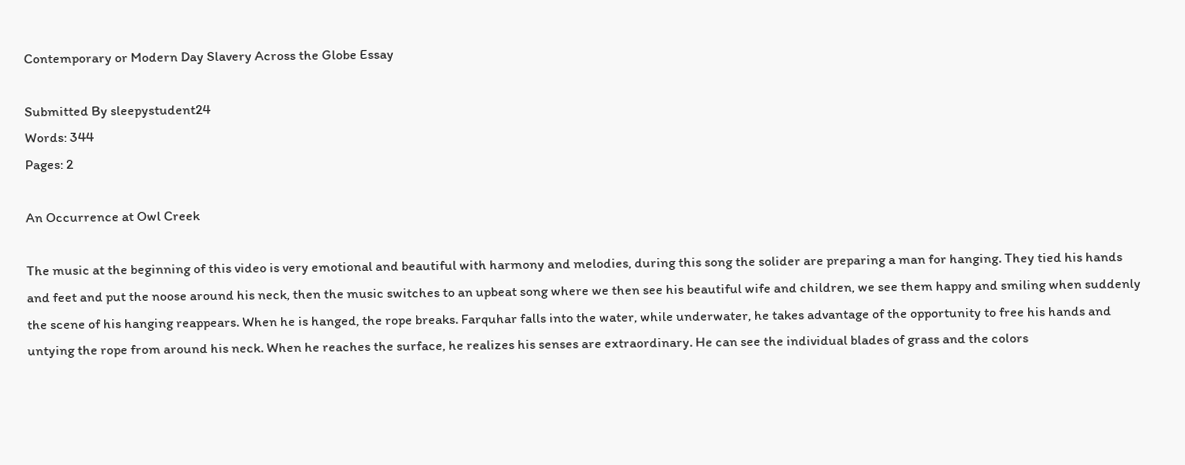Contemporary or Modern Day Slavery Across the Globe Essay

Submitted By sleepystudent24
Words: 344
Pages: 2

An Occurrence at Owl Creek

The music at the beginning of this video is very emotional and beautiful with harmony and melodies, during this song the solider are preparing a man for hanging. They tied his hands and feet and put the noose around his neck, then the music switches to an upbeat song where we then see his beautiful wife and children, we see them happy and smiling when suddenly the scene of his hanging reappears. When he is hanged, the rope breaks. Farquhar falls into the water, while underwater, he takes advantage of the opportunity to free his hands and untying the rope from around his neck. When he reaches the surface, he realizes his senses are extraordinary. He can see the individual blades of grass and the colors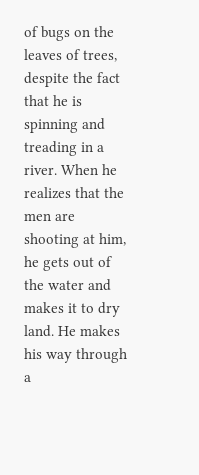of bugs on the leaves of trees, despite the fact that he is spinning and treading in a river. When he realizes that the men are shooting at him, he gets out of the water and makes it to dry land. He makes his way through a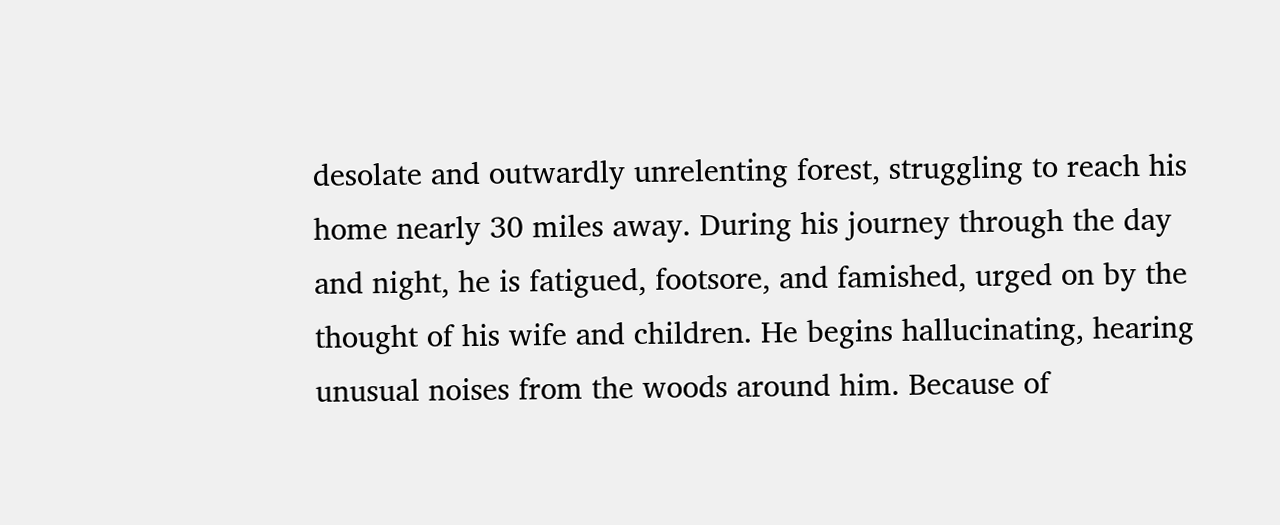desolate and outwardly unrelenting forest, struggling to reach his home nearly 30 miles away. During his journey through the day and night, he is fatigued, footsore, and famished, urged on by the thought of his wife and children. He begins hallucinating, hearing unusual noises from the woods around him. Because of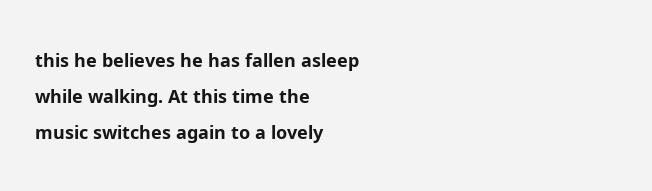this he believes he has fallen asleep while walking. At this time the music switches again to a lovely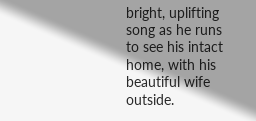bright, uplifting song as he runs to see his intact home, with his beautiful wife outside.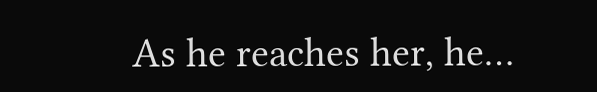As he reaches her, he…